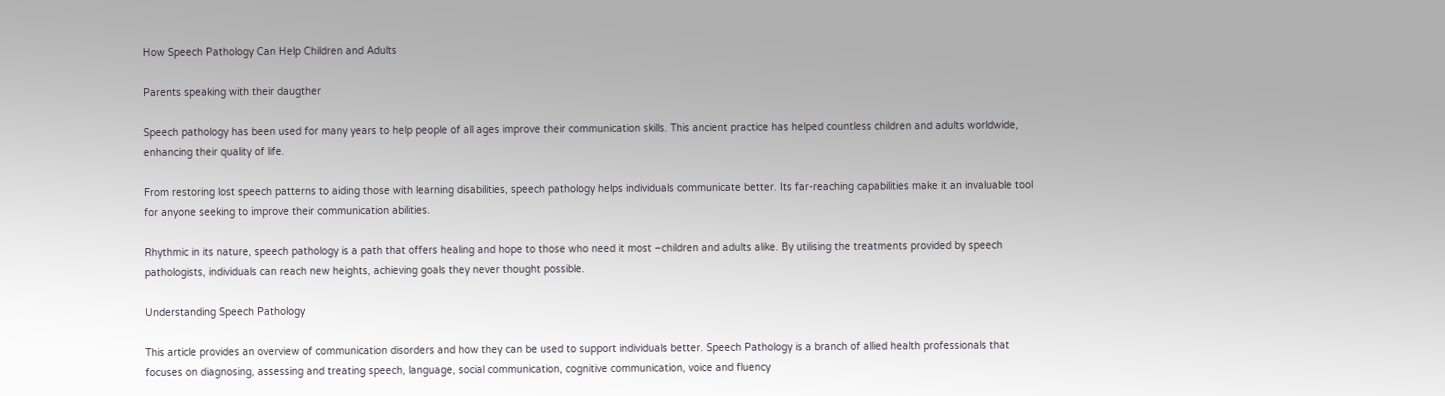How Speech Pathology Can Help Children and Adults

Parents speaking with their daugther

Speech pathology has been used for many years to help people of all ages improve their communication skills. This ancient practice has helped countless children and adults worldwide, enhancing their quality of life.

From restoring lost speech patterns to aiding those with learning disabilities, speech pathology helps individuals communicate better. Its far-reaching capabilities make it an invaluable tool for anyone seeking to improve their communication abilities.

Rhythmic in its nature, speech pathology is a path that offers healing and hope to those who need it most –children and adults alike. By utilising the treatments provided by speech pathologists, individuals can reach new heights, achieving goals they never thought possible.

Understanding Speech Pathology

This article provides an overview of communication disorders and how they can be used to support individuals better. Speech Pathology is a branch of allied health professionals that focuses on diagnosing, assessing and treating speech, language, social communication, cognitive communication, voice and fluency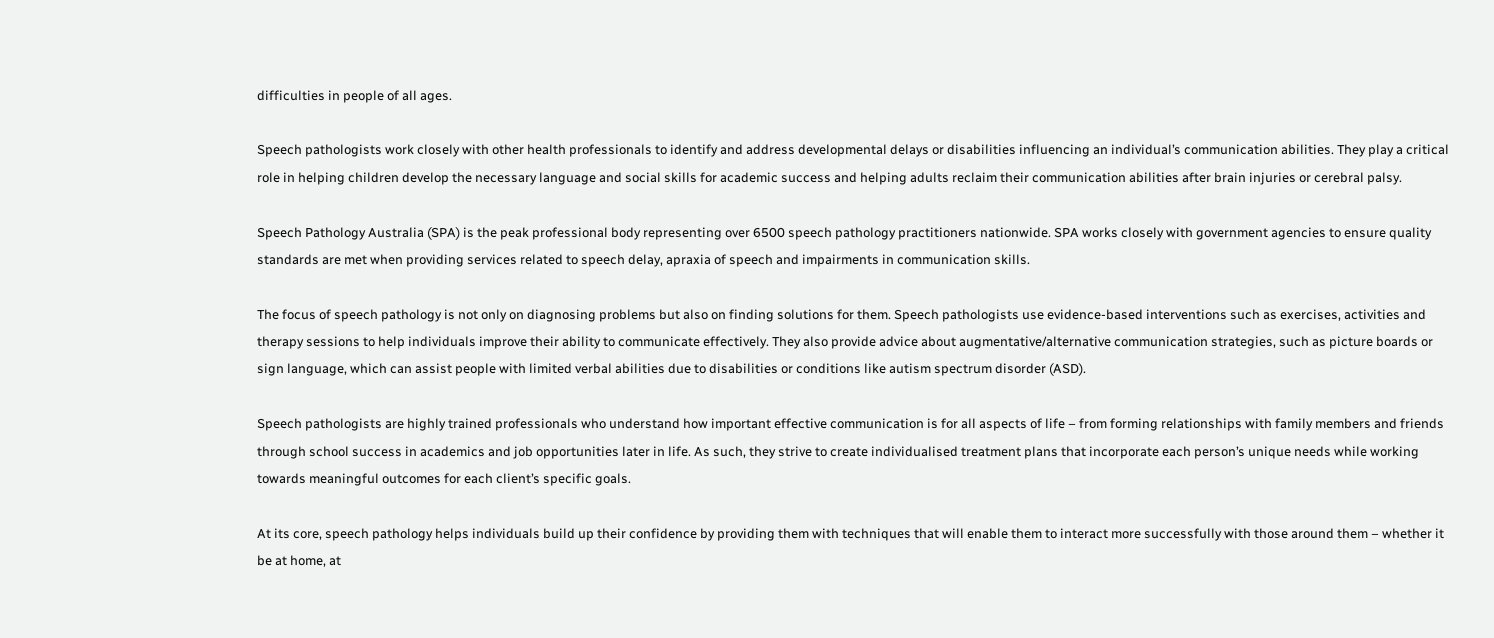difficulties in people of all ages.

Speech pathologists work closely with other health professionals to identify and address developmental delays or disabilities influencing an individual’s communication abilities. They play a critical role in helping children develop the necessary language and social skills for academic success and helping adults reclaim their communication abilities after brain injuries or cerebral palsy.

Speech Pathology Australia (SPA) is the peak professional body representing over 6500 speech pathology practitioners nationwide. SPA works closely with government agencies to ensure quality standards are met when providing services related to speech delay, apraxia of speech and impairments in communication skills.

The focus of speech pathology is not only on diagnosing problems but also on finding solutions for them. Speech pathologists use evidence-based interventions such as exercises, activities and therapy sessions to help individuals improve their ability to communicate effectively. They also provide advice about augmentative/alternative communication strategies, such as picture boards or sign language, which can assist people with limited verbal abilities due to disabilities or conditions like autism spectrum disorder (ASD).

Speech pathologists are highly trained professionals who understand how important effective communication is for all aspects of life – from forming relationships with family members and friends through school success in academics and job opportunities later in life. As such, they strive to create individualised treatment plans that incorporate each person’s unique needs while working towards meaningful outcomes for each client’s specific goals.

At its core, speech pathology helps individuals build up their confidence by providing them with techniques that will enable them to interact more successfully with those around them – whether it be at home, at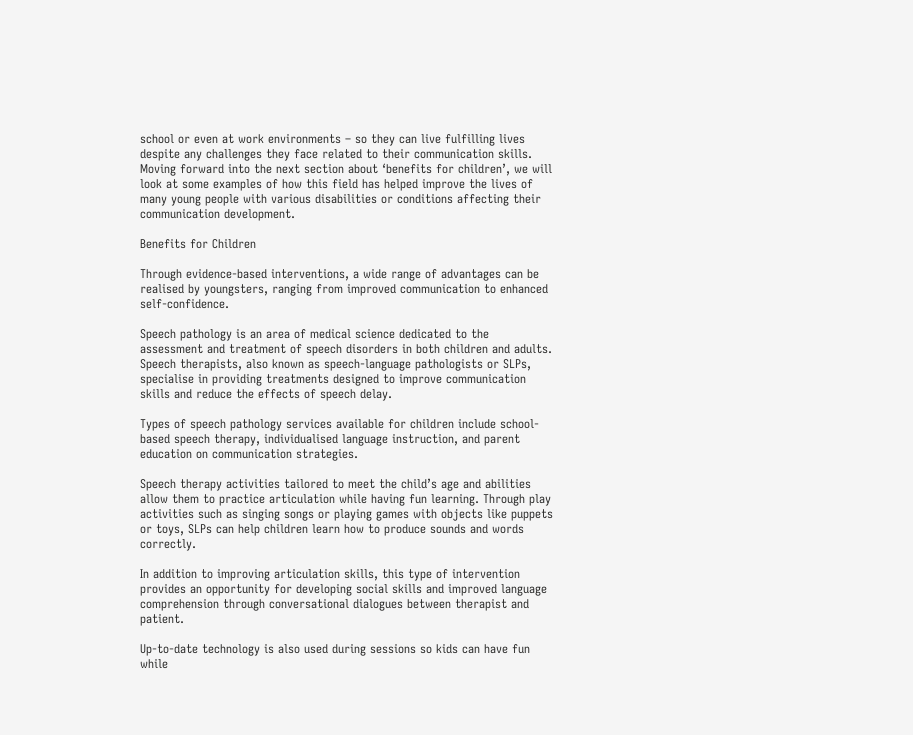school or even at work environments – so they can live fulfilling lives despite any challenges they face related to their communication skills. Moving forward into the next section about ‘benefits for children’, we will look at some examples of how this field has helped improve the lives of many young people with various disabilities or conditions affecting their communication development.

Benefits for Children

Through evidence-based interventions, a wide range of advantages can be realised by youngsters, ranging from improved communication to enhanced self-confidence.

Speech pathology is an area of medical science dedicated to the assessment and treatment of speech disorders in both children and adults. Speech therapists, also known as speech-language pathologists or SLPs, specialise in providing treatments designed to improve communication skills and reduce the effects of speech delay.

Types of speech pathology services available for children include school-based speech therapy, individualised language instruction, and parent education on communication strategies.

Speech therapy activities tailored to meet the child’s age and abilities allow them to practice articulation while having fun learning. Through play activities such as singing songs or playing games with objects like puppets or toys, SLPs can help children learn how to produce sounds and words correctly.

In addition to improving articulation skills, this type of intervention provides an opportunity for developing social skills and improved language comprehension through conversational dialogues between therapist and patient.

Up-to-date technology is also used during sessions so kids can have fun while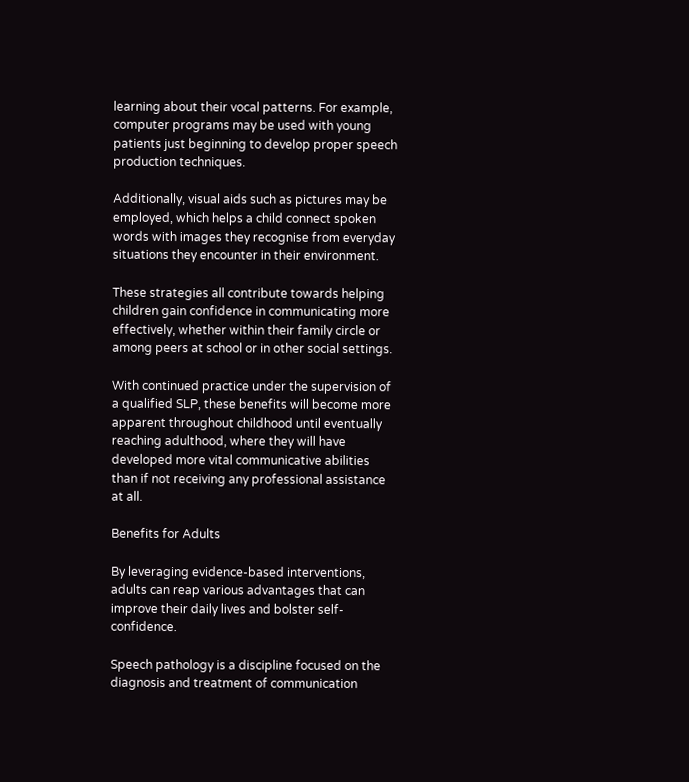learning about their vocal patterns. For example, computer programs may be used with young patients just beginning to develop proper speech production techniques.

Additionally, visual aids such as pictures may be employed, which helps a child connect spoken words with images they recognise from everyday situations they encounter in their environment.

These strategies all contribute towards helping children gain confidence in communicating more effectively, whether within their family circle or among peers at school or in other social settings.

With continued practice under the supervision of a qualified SLP, these benefits will become more apparent throughout childhood until eventually reaching adulthood, where they will have developed more vital communicative abilities than if not receiving any professional assistance at all.

Benefits for Adults

By leveraging evidence-based interventions, adults can reap various advantages that can improve their daily lives and bolster self-confidence.

Speech pathology is a discipline focused on the diagnosis and treatment of communication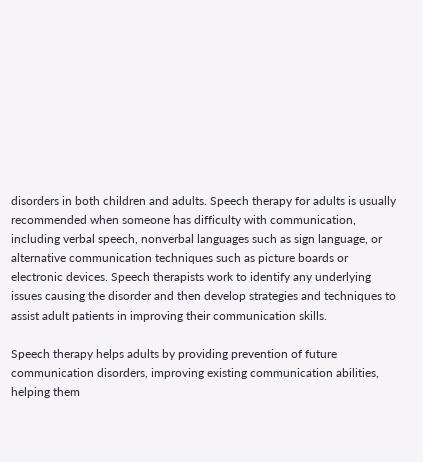disorders in both children and adults. Speech therapy for adults is usually recommended when someone has difficulty with communication, including verbal speech, nonverbal languages such as sign language, or alternative communication techniques such as picture boards or electronic devices. Speech therapists work to identify any underlying issues causing the disorder and then develop strategies and techniques to assist adult patients in improving their communication skills.

Speech therapy helps adults by providing prevention of future communication disorders, improving existing communication abilities, helping them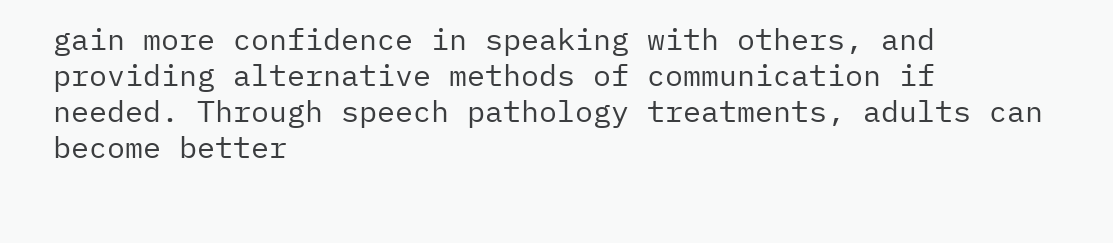gain more confidence in speaking with others, and providing alternative methods of communication if needed. Through speech pathology treatments, adults can become better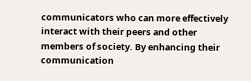communicators who can more effectively interact with their peers and other members of society. By enhancing their communication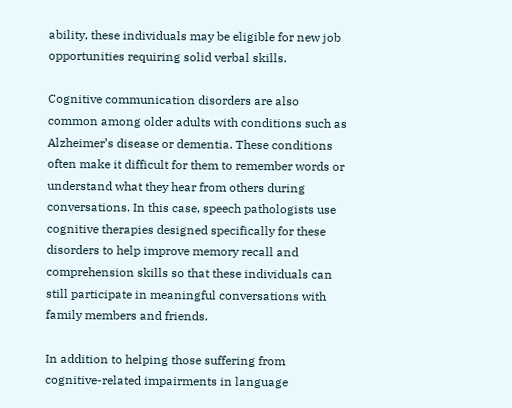ability, these individuals may be eligible for new job opportunities requiring solid verbal skills.

Cognitive communication disorders are also common among older adults with conditions such as Alzheimer’s disease or dementia. These conditions often make it difficult for them to remember words or understand what they hear from others during conversations. In this case, speech pathologists use cognitive therapies designed specifically for these disorders to help improve memory recall and comprehension skills so that these individuals can still participate in meaningful conversations with family members and friends.

In addition to helping those suffering from cognitive-related impairments in language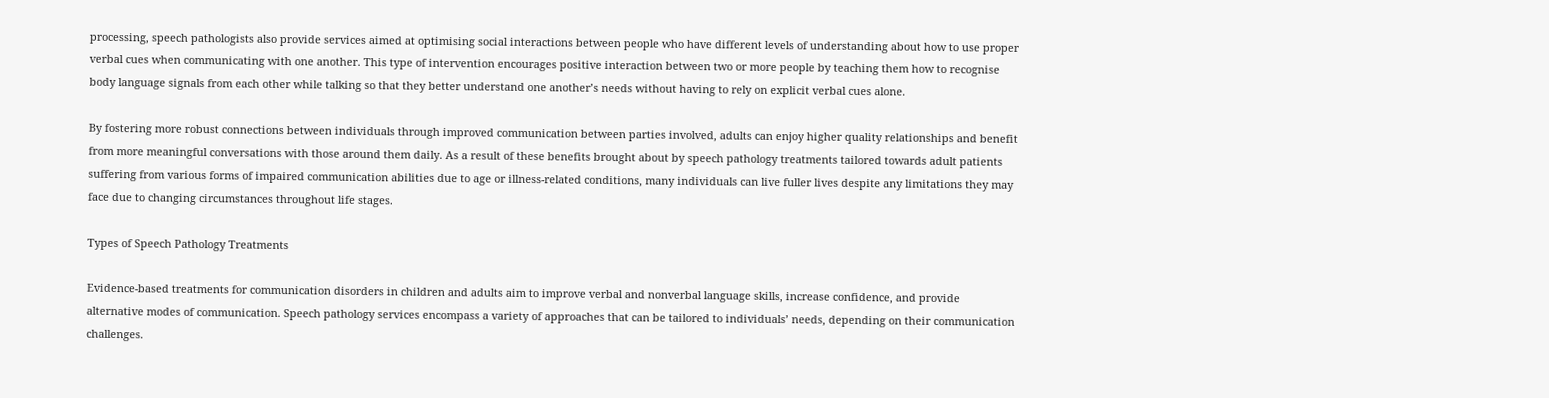processing, speech pathologists also provide services aimed at optimising social interactions between people who have different levels of understanding about how to use proper verbal cues when communicating with one another. This type of intervention encourages positive interaction between two or more people by teaching them how to recognise body language signals from each other while talking so that they better understand one another’s needs without having to rely on explicit verbal cues alone.

By fostering more robust connections between individuals through improved communication between parties involved, adults can enjoy higher quality relationships and benefit from more meaningful conversations with those around them daily. As a result of these benefits brought about by speech pathology treatments tailored towards adult patients suffering from various forms of impaired communication abilities due to age or illness-related conditions, many individuals can live fuller lives despite any limitations they may face due to changing circumstances throughout life stages.

Types of Speech Pathology Treatments

Evidence-based treatments for communication disorders in children and adults aim to improve verbal and nonverbal language skills, increase confidence, and provide alternative modes of communication. Speech pathology services encompass a variety of approaches that can be tailored to individuals’ needs, depending on their communication challenges.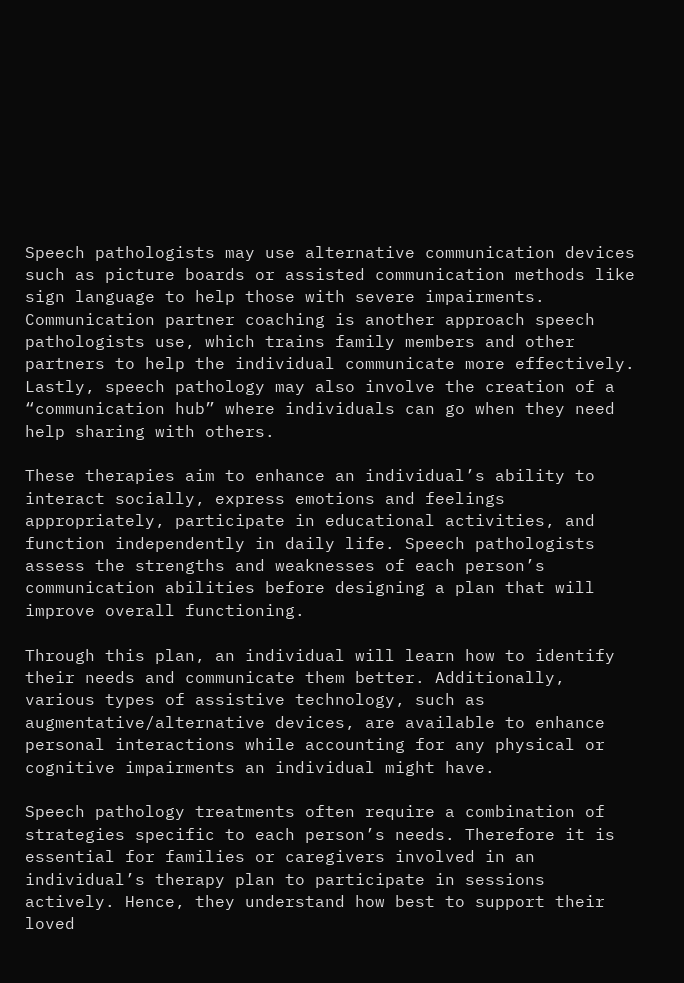Speech pathologists may use alternative communication devices such as picture boards or assisted communication methods like sign language to help those with severe impairments. Communication partner coaching is another approach speech pathologists use, which trains family members and other partners to help the individual communicate more effectively. Lastly, speech pathology may also involve the creation of a “communication hub” where individuals can go when they need help sharing with others.

These therapies aim to enhance an individual’s ability to interact socially, express emotions and feelings appropriately, participate in educational activities, and function independently in daily life. Speech pathologists assess the strengths and weaknesses of each person’s communication abilities before designing a plan that will improve overall functioning.

Through this plan, an individual will learn how to identify their needs and communicate them better. Additionally, various types of assistive technology, such as augmentative/alternative devices, are available to enhance personal interactions while accounting for any physical or cognitive impairments an individual might have.

Speech pathology treatments often require a combination of strategies specific to each person’s needs. Therefore it is essential for families or caregivers involved in an individual’s therapy plan to participate in sessions actively. Hence, they understand how best to support their loved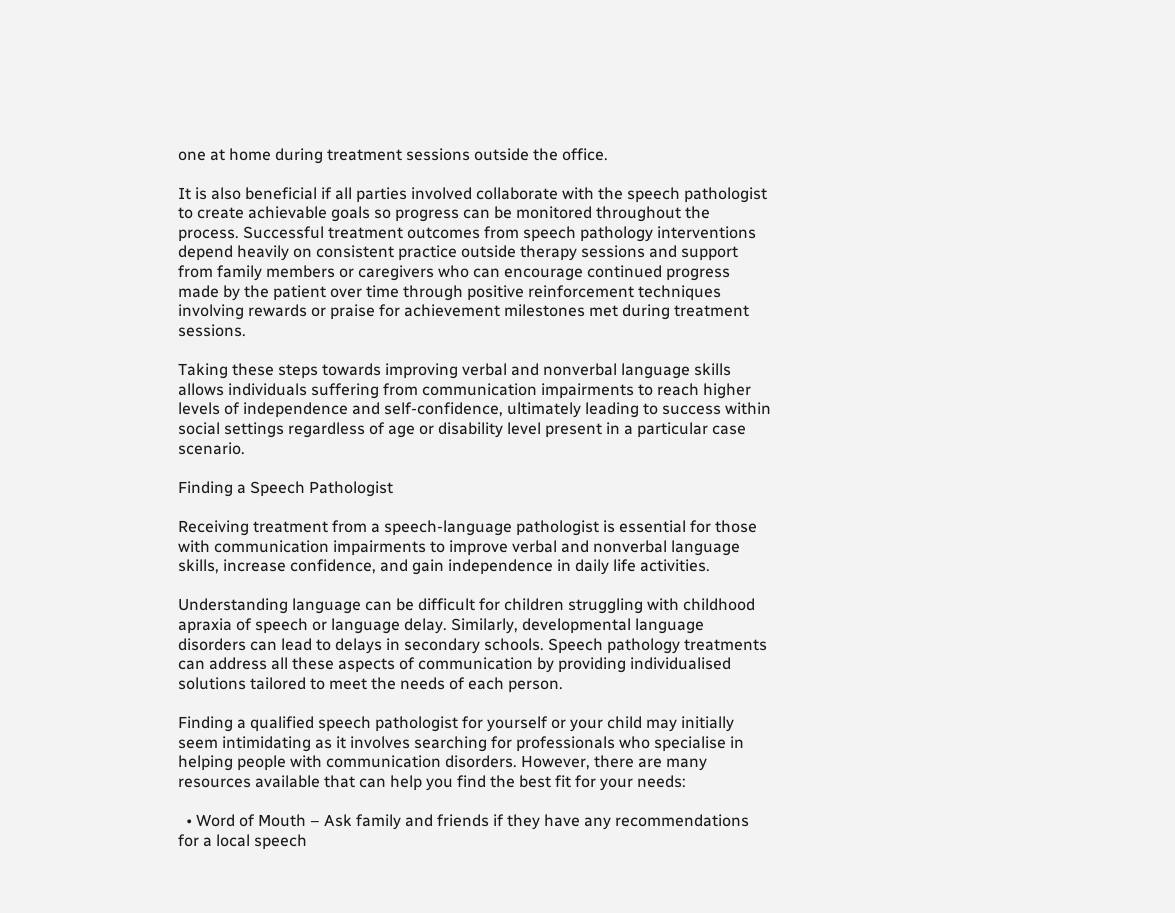one at home during treatment sessions outside the office.

It is also beneficial if all parties involved collaborate with the speech pathologist to create achievable goals so progress can be monitored throughout the process. Successful treatment outcomes from speech pathology interventions depend heavily on consistent practice outside therapy sessions and support from family members or caregivers who can encourage continued progress made by the patient over time through positive reinforcement techniques involving rewards or praise for achievement milestones met during treatment sessions.

Taking these steps towards improving verbal and nonverbal language skills allows individuals suffering from communication impairments to reach higher levels of independence and self-confidence, ultimately leading to success within social settings regardless of age or disability level present in a particular case scenario.

Finding a Speech Pathologist

Receiving treatment from a speech-language pathologist is essential for those with communication impairments to improve verbal and nonverbal language skills, increase confidence, and gain independence in daily life activities.

Understanding language can be difficult for children struggling with childhood apraxia of speech or language delay. Similarly, developmental language disorders can lead to delays in secondary schools. Speech pathology treatments can address all these aspects of communication by providing individualised solutions tailored to meet the needs of each person.

Finding a qualified speech pathologist for yourself or your child may initially seem intimidating as it involves searching for professionals who specialise in helping people with communication disorders. However, there are many resources available that can help you find the best fit for your needs:

  • Word of Mouth – Ask family and friends if they have any recommendations for a local speech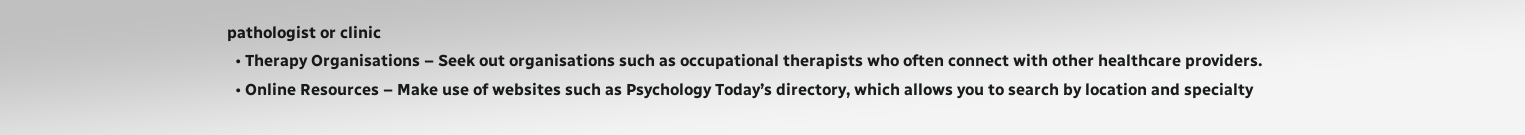pathologist or clinic
  • Therapy Organisations – Seek out organisations such as occupational therapists who often connect with other healthcare providers.
  • Online Resources – Make use of websites such as Psychology Today’s directory, which allows you to search by location and specialty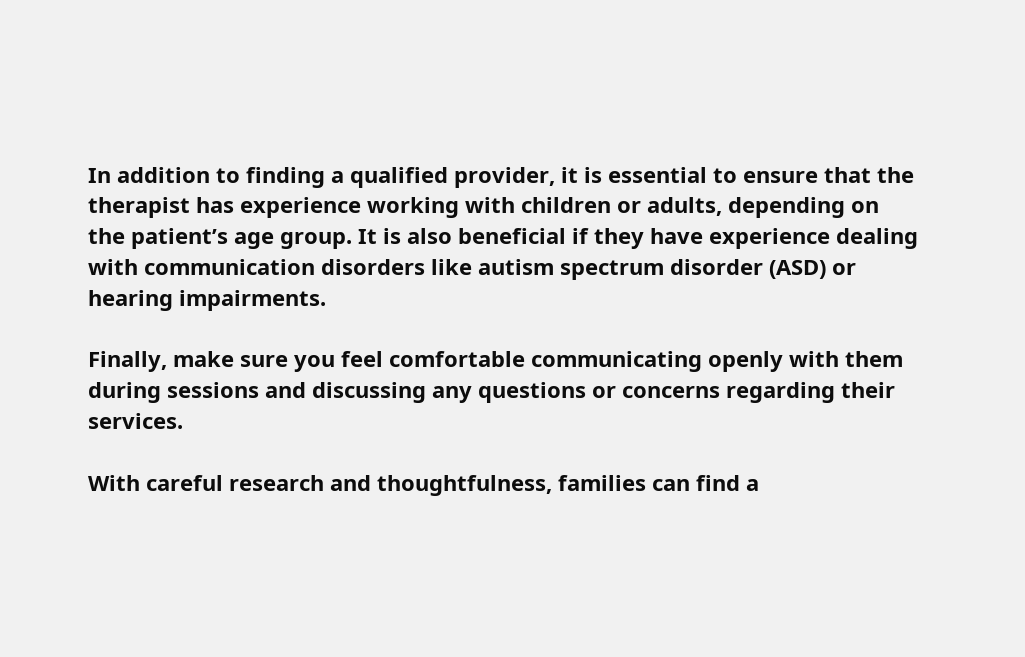In addition to finding a qualified provider, it is essential to ensure that the therapist has experience working with children or adults, depending on the patient’s age group. It is also beneficial if they have experience dealing with communication disorders like autism spectrum disorder (ASD) or hearing impairments.

Finally, make sure you feel comfortable communicating openly with them during sessions and discussing any questions or concerns regarding their services.

With careful research and thoughtfulness, families can find a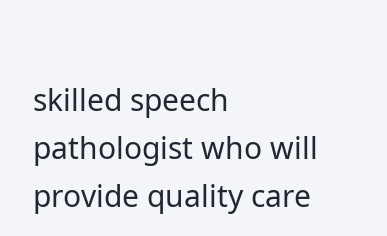skilled speech pathologist who will provide quality care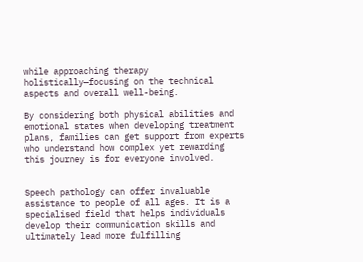while approaching therapy holistically—focusing on the technical aspects and overall well-being.

By considering both physical abilities and emotional states when developing treatment plans, families can get support from experts who understand how complex yet rewarding this journey is for everyone involved.


Speech pathology can offer invaluable assistance to people of all ages. It is a specialised field that helps individuals develop their communication skills and ultimately lead more fulfilling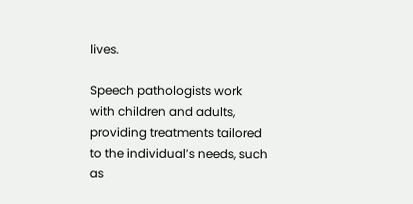lives.

Speech pathologists work with children and adults, providing treatments tailored to the individual’s needs, such as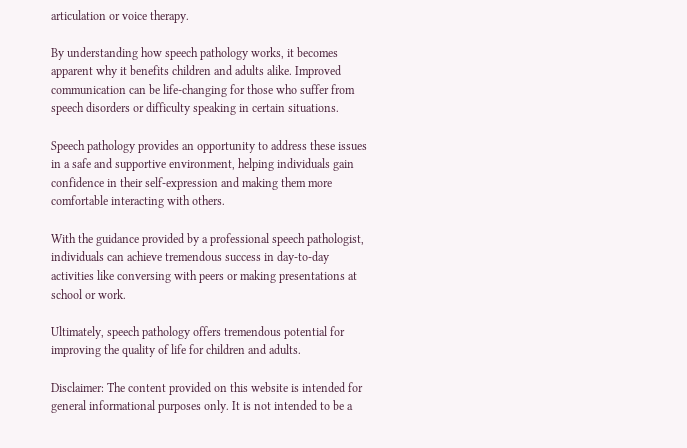articulation or voice therapy.

By understanding how speech pathology works, it becomes apparent why it benefits children and adults alike. Improved communication can be life-changing for those who suffer from speech disorders or difficulty speaking in certain situations.

Speech pathology provides an opportunity to address these issues in a safe and supportive environment, helping individuals gain confidence in their self-expression and making them more comfortable interacting with others.

With the guidance provided by a professional speech pathologist, individuals can achieve tremendous success in day-to-day activities like conversing with peers or making presentations at school or work.

Ultimately, speech pathology offers tremendous potential for improving the quality of life for children and adults.

Disclaimer: The content provided on this website is intended for general informational purposes only. It is not intended to be a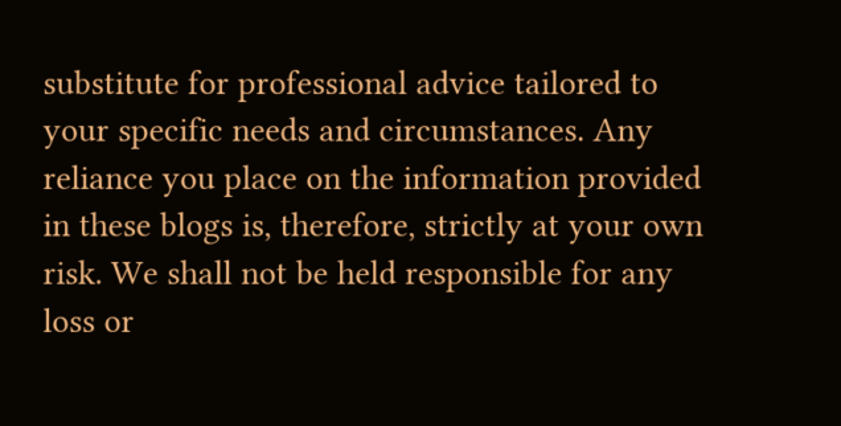substitute for professional advice tailored to your specific needs and circumstances. Any reliance you place on the information provided in these blogs is, therefore, strictly at your own risk. We shall not be held responsible for any loss or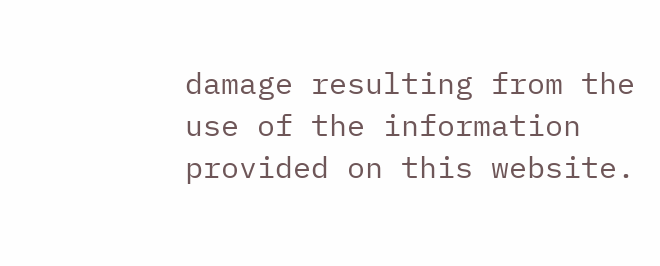damage resulting from the use of the information provided on this website.